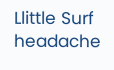Llittle Surf headache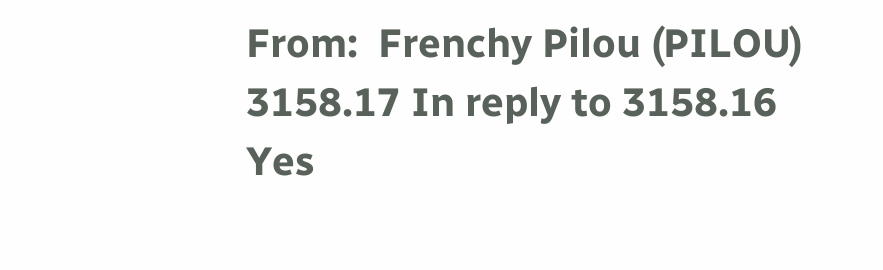From:  Frenchy Pilou (PILOU)
3158.17 In reply to 3158.16
Yes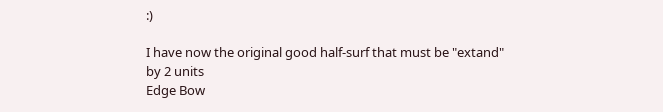:)

I have now the original good half-surf that must be "extand" by 2 units
Edge Bow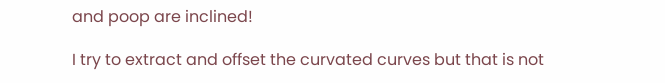and poop are inclined!

I try to extract and offset the curvated curves but that is not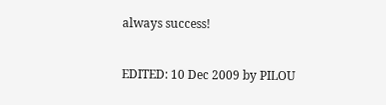always success!

EDITED: 10 Dec 2009 by PILOU